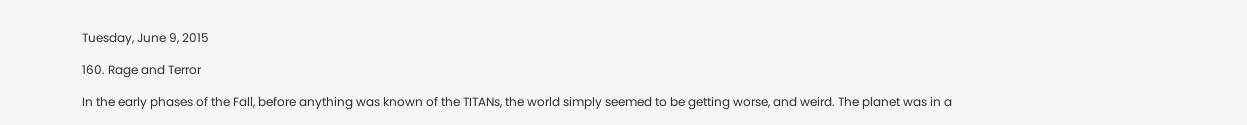Tuesday, June 9, 2015

160. Rage and Terror

In the early phases of the Fall, before anything was known of the TITANs, the world simply seemed to be getting worse, and weird. The planet was in a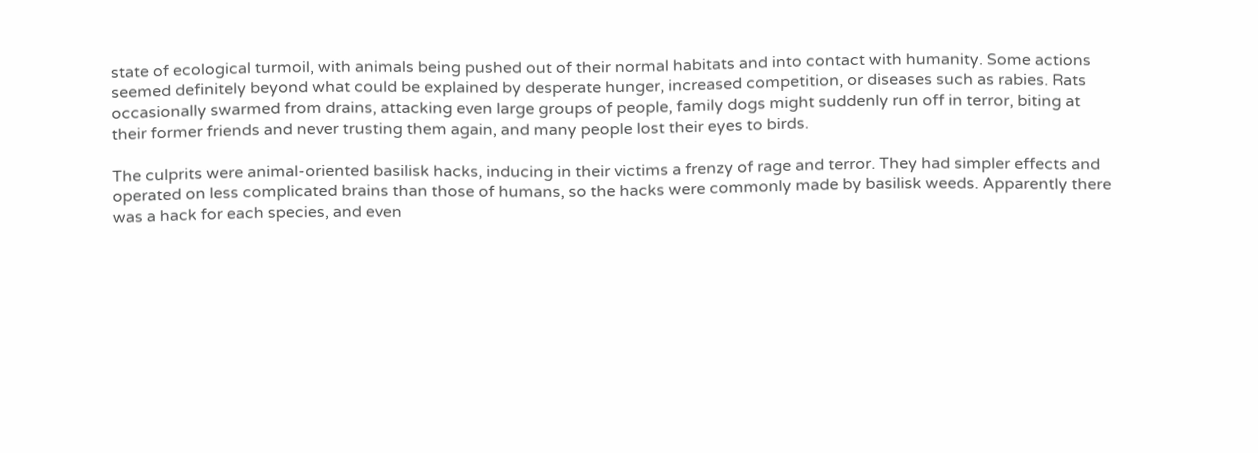state of ecological turmoil, with animals being pushed out of their normal habitats and into contact with humanity. Some actions seemed definitely beyond what could be explained by desperate hunger, increased competition, or diseases such as rabies. Rats occasionally swarmed from drains, attacking even large groups of people, family dogs might suddenly run off in terror, biting at their former friends and never trusting them again, and many people lost their eyes to birds.

The culprits were animal-oriented basilisk hacks, inducing in their victims a frenzy of rage and terror. They had simpler effects and operated on less complicated brains than those of humans, so the hacks were commonly made by basilisk weeds. Apparently there was a hack for each species, and even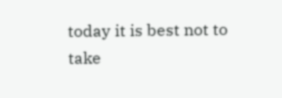today it is best not to take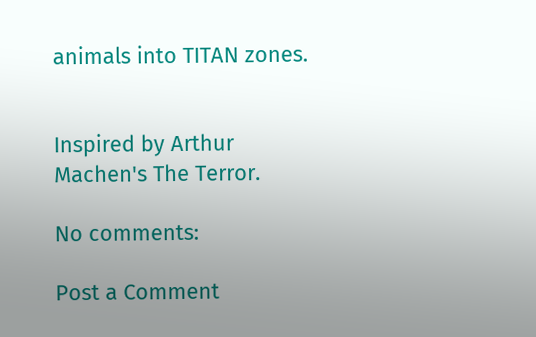animals into TITAN zones.


Inspired by Arthur Machen's The Terror.

No comments:

Post a Comment